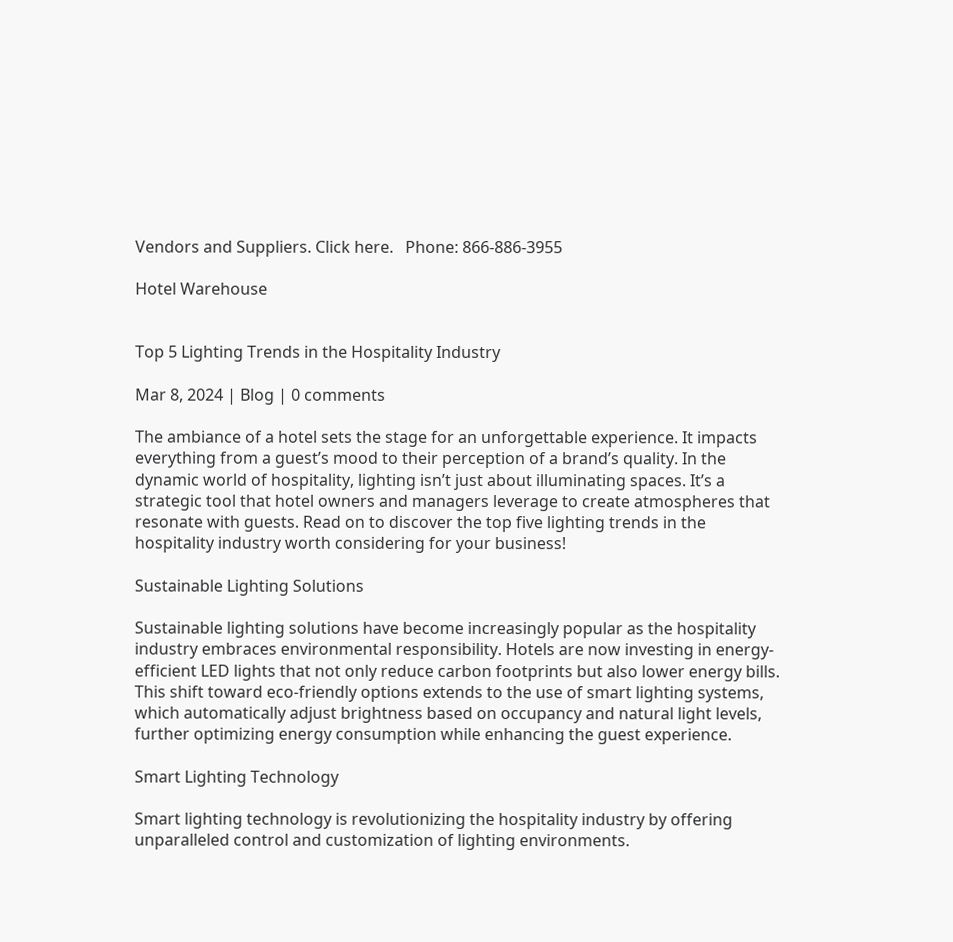Vendors and Suppliers. Click here.   Phone: 866-886-3955

Hotel Warehouse


Top 5 Lighting Trends in the Hospitality Industry

Mar 8, 2024 | Blog | 0 comments

The ambiance of a hotel sets the stage for an unforgettable experience. It impacts everything from a guest’s mood to their perception of a brand’s quality. In the dynamic world of hospitality, lighting isn’t just about illuminating spaces. It’s a strategic tool that hotel owners and managers leverage to create atmospheres that resonate with guests. Read on to discover the top five lighting trends in the hospitality industry worth considering for your business!

Sustainable Lighting Solutions

Sustainable lighting solutions have become increasingly popular as the hospitality industry embraces environmental responsibility. Hotels are now investing in energy-efficient LED lights that not only reduce carbon footprints but also lower energy bills. This shift toward eco-friendly options extends to the use of smart lighting systems, which automatically adjust brightness based on occupancy and natural light levels, further optimizing energy consumption while enhancing the guest experience.

Smart Lighting Technology

Smart lighting technology is revolutionizing the hospitality industry by offering unparalleled control and customization of lighting environments.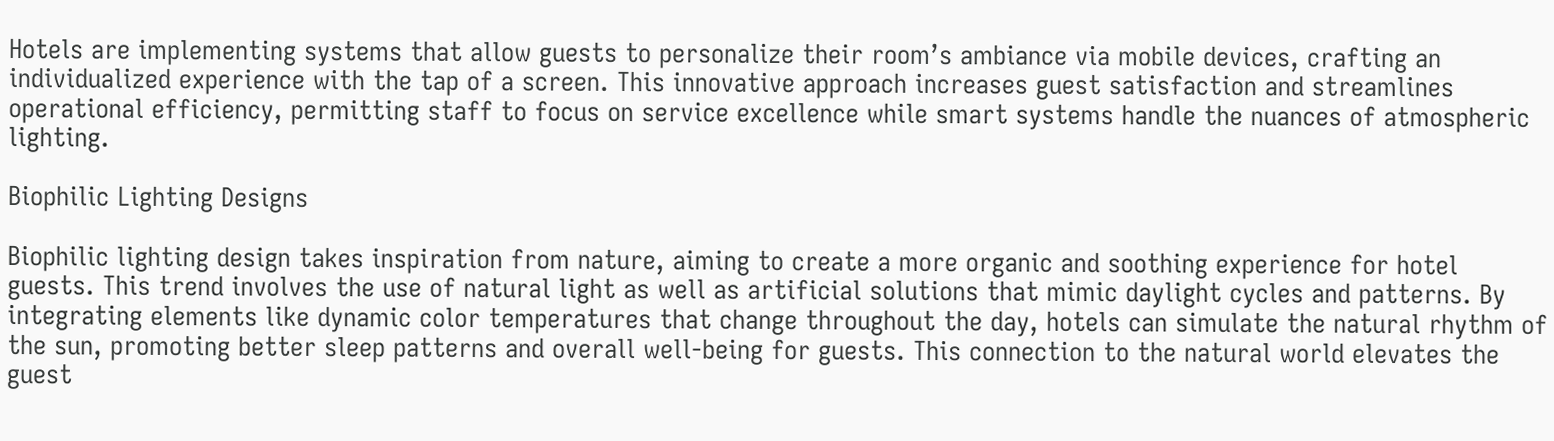Hotels are implementing systems that allow guests to personalize their room’s ambiance via mobile devices, crafting an individualized experience with the tap of a screen. This innovative approach increases guest satisfaction and streamlines operational efficiency, permitting staff to focus on service excellence while smart systems handle the nuances of atmospheric lighting.

Biophilic Lighting Designs

Biophilic lighting design takes inspiration from nature, aiming to create a more organic and soothing experience for hotel guests. This trend involves the use of natural light as well as artificial solutions that mimic daylight cycles and patterns. By integrating elements like dynamic color temperatures that change throughout the day, hotels can simulate the natural rhythm of the sun, promoting better sleep patterns and overall well-being for guests. This connection to the natural world elevates the guest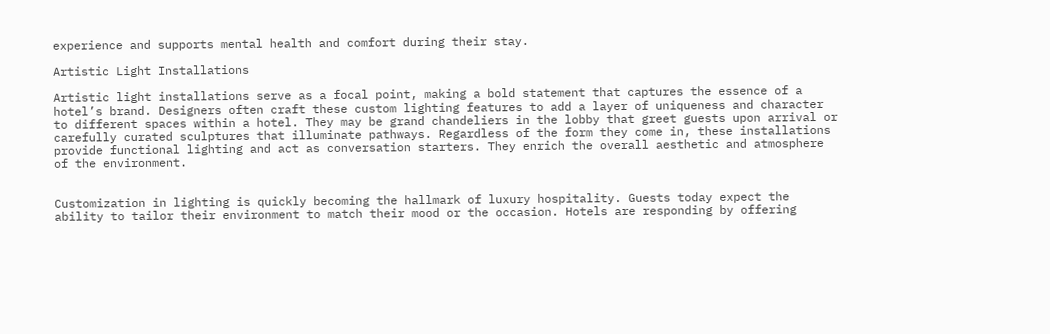experience and supports mental health and comfort during their stay.

Artistic Light Installations

Artistic light installations serve as a focal point, making a bold statement that captures the essence of a hotel’s brand. Designers often craft these custom lighting features to add a layer of uniqueness and character to different spaces within a hotel. They may be grand chandeliers in the lobby that greet guests upon arrival or carefully curated sculptures that illuminate pathways. Regardless of the form they come in, these installations provide functional lighting and act as conversation starters. They enrich the overall aesthetic and atmosphere of the environment.


Customization in lighting is quickly becoming the hallmark of luxury hospitality. Guests today expect the ability to tailor their environment to match their mood or the occasion. Hotels are responding by offering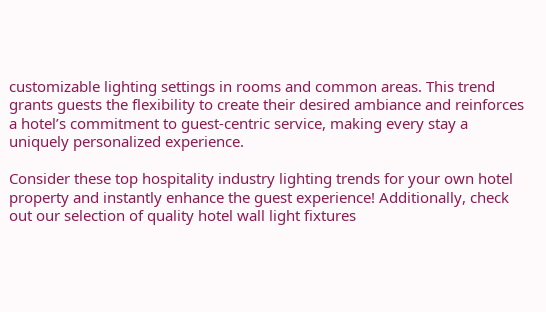customizable lighting settings in rooms and common areas. This trend grants guests the flexibility to create their desired ambiance and reinforces a hotel’s commitment to guest-centric service, making every stay a uniquely personalized experience.

Consider these top hospitality industry lighting trends for your own hotel property and instantly enhance the guest experience! Additionally, check out our selection of quality hotel wall light fixtures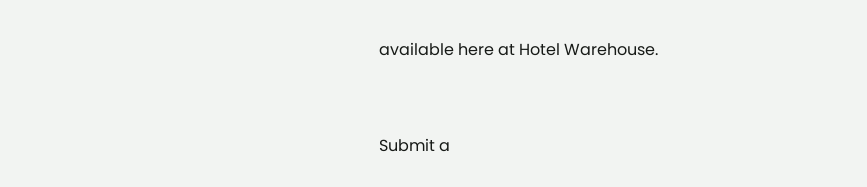available here at Hotel Warehouse.


Submit a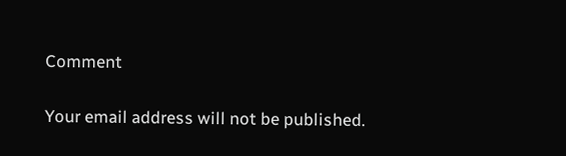Comment

Your email address will not be published.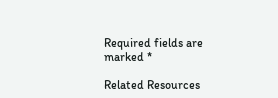Required fields are marked *

Related Resources